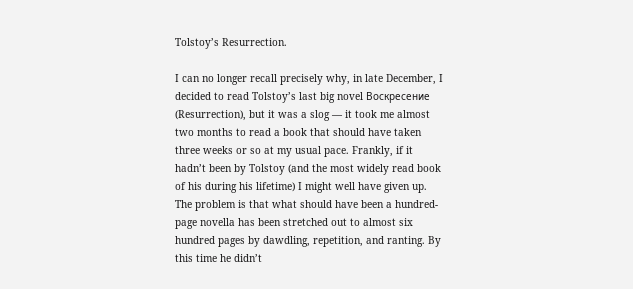Tolstoy’s Resurrection.

I can no longer recall precisely why, in late December, I decided to read Tolstoy’s last big novel Воскресение (Resurrection), but it was a slog — it took me almost two months to read a book that should have taken three weeks or so at my usual pace. Frankly, if it hadn’t been by Tolstoy (and the most widely read book of his during his lifetime) I might well have given up. The problem is that what should have been a hundred-page novella has been stretched out to almost six hundred pages by dawdling, repetition, and ranting. By this time he didn’t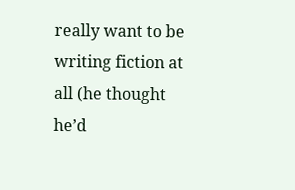really want to be writing fiction at all (he thought he’d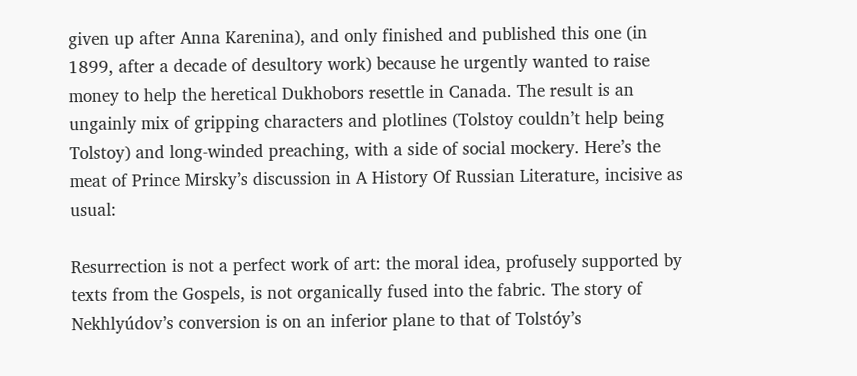given up after Anna Karenina), and only finished and published this one (in 1899, after a decade of desultory work) because he urgently wanted to raise money to help the heretical Dukhobors resettle in Canada. The result is an ungainly mix of gripping characters and plotlines (Tolstoy couldn’t help being Tolstoy) and long-winded preaching, with a side of social mockery. Here’s the meat of Prince Mirsky’s discussion in A History Of Russian Literature, incisive as usual:

Resurrection is not a perfect work of art: the moral idea, profusely supported by texts from the Gospels, is not organically fused into the fabric. The story of Nekhlyúdov’s conversion is on an inferior plane to that of Tolstóy’s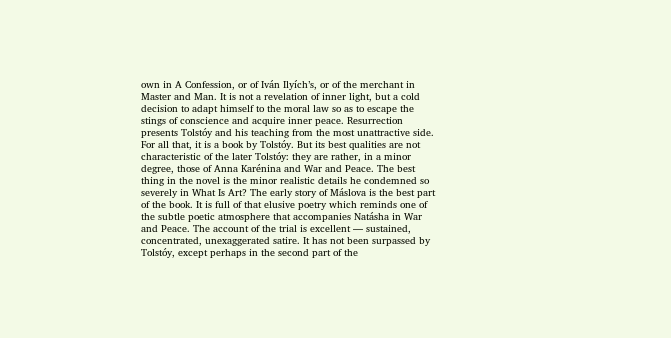own in A Confession, or of Iván Ilyích’s, or of the merchant in Master and Man. It is not a revelation of inner light, but a cold decision to adapt himself to the moral law so as to escape the stings of conscience and acquire inner peace. Resurrection presents Tolstóy and his teaching from the most unattractive side. For all that, it is a book by Tolstóy. But its best qualities are not characteristic of the later Tolstóy: they are rather, in a minor degree, those of Anna Karénina and War and Peace. The best thing in the novel is the minor realistic details he condemned so severely in What Is Art? The early story of Máslova is the best part of the book. It is full of that elusive poetry which reminds one of the subtle poetic atmosphere that accompanies Natásha in War and Peace. The account of the trial is excellent — sustained, concentrated, unexaggerated satire. It has not been surpassed by Tolstóy, except perhaps in the second part of the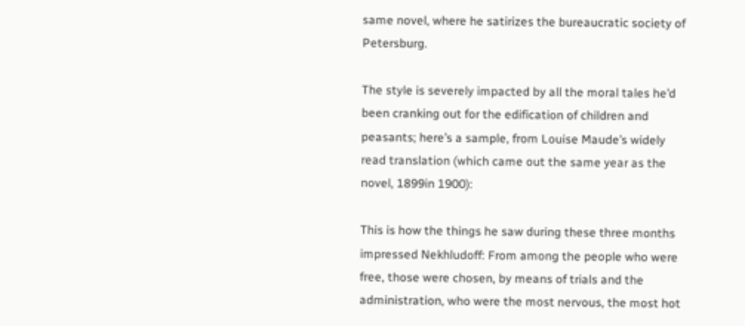same novel, where he satirizes the bureaucratic society of Petersburg.

The style is severely impacted by all the moral tales he’d been cranking out for the edification of children and peasants; here’s a sample, from Louise Maude’s widely read translation (which came out the same year as the novel, 1899in 1900):

This is how the things he saw during these three months impressed Nekhludoff: From among the people who were free, those were chosen, by means of trials and the administration, who were the most nervous, the most hot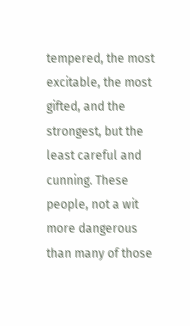tempered, the most excitable, the most gifted, and the strongest, but the least careful and cunning. These people, not a wit more dangerous than many of those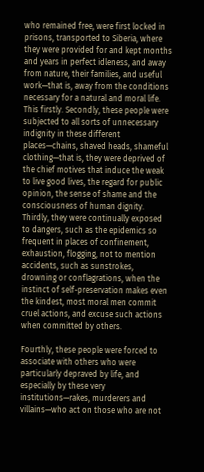who remained free, were first locked in prisons, transported to Siberia, where they were provided for and kept months and years in perfect idleness, and away from nature, their families, and useful work—that is, away from the conditions necessary for a natural and moral life. This firstly. Secondly, these people were subjected to all sorts of unnecessary indignity in these different places—chains, shaved heads, shameful clothing—that is, they were deprived of the chief motives that induce the weak to live good lives, the regard for public opinion, the sense of shame and the consciousness of human dignity. Thirdly, they were continually exposed to dangers, such as the epidemics so frequent in places of confinement, exhaustion, flogging, not to mention accidents, such as sunstrokes, drowning or conflagrations, when the instinct of self-preservation makes even the kindest, most moral men commit cruel actions, and excuse such actions when committed by others.

Fourthly, these people were forced to associate with others who were particularly depraved by life, and especially by these very institutions—rakes, murderers and villains—who act on those who are not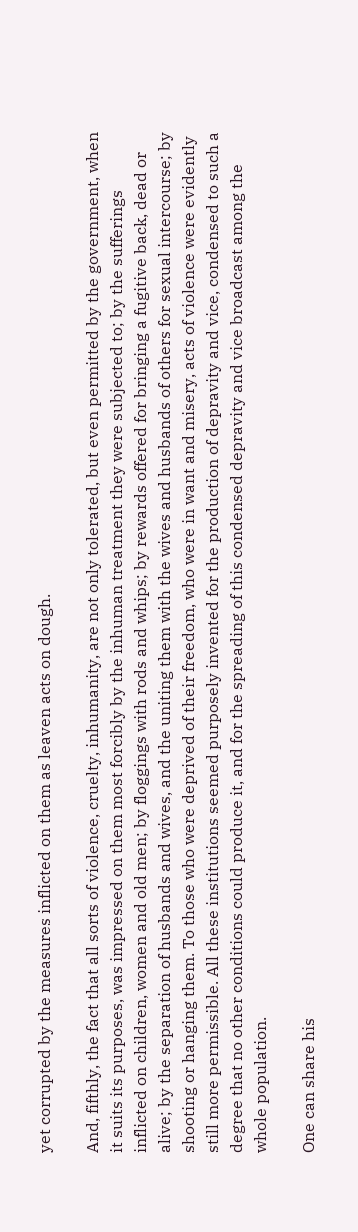yet corrupted by the measures inflicted on them as leaven acts on dough.

And, fifthly, the fact that all sorts of violence, cruelty, inhumanity, are not only tolerated, but even permitted by the government, when it suits its purposes, was impressed on them most forcibly by the inhuman treatment they were subjected to; by the sufferings inflicted on children, women and old men; by floggings with rods and whips; by rewards offered for bringing a fugitive back, dead or alive; by the separation of husbands and wives, and the uniting them with the wives and husbands of others for sexual intercourse; by shooting or hanging them. To those who were deprived of their freedom, who were in want and misery, acts of violence were evidently still more permissible. All these institutions seemed purposely invented for the production of depravity and vice, condensed to such a degree that no other conditions could produce it, and for the spreading of this condensed depravity and vice broadcast among the whole population.

One can share his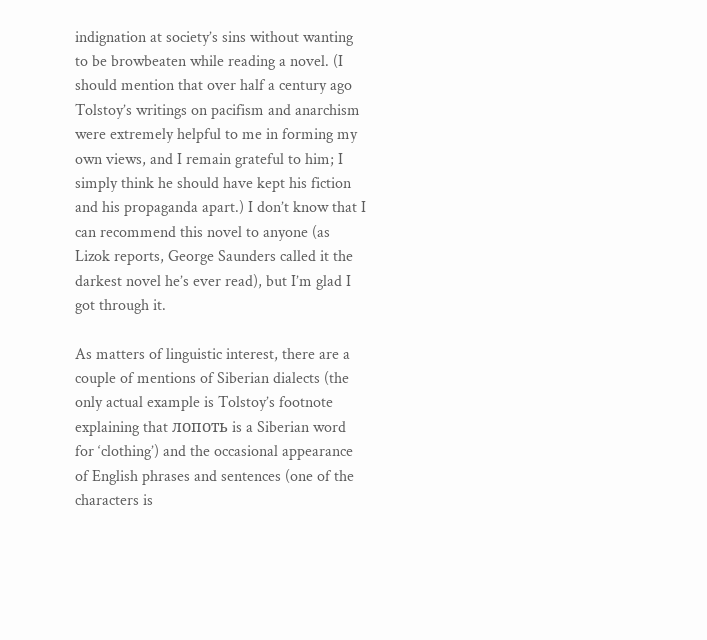indignation at society’s sins without wanting to be browbeaten while reading a novel. (I should mention that over half a century ago Tolstoy’s writings on pacifism and anarchism were extremely helpful to me in forming my own views, and I remain grateful to him; I simply think he should have kept his fiction and his propaganda apart.) I don’t know that I can recommend this novel to anyone (as Lizok reports, George Saunders called it the darkest novel he’s ever read), but I’m glad I got through it.

As matters of linguistic interest, there are a couple of mentions of Siberian dialects (the only actual example is Tolstoy’s footnote explaining that лопоть is a Siberian word for ‘clothing’) and the occasional appearance of English phrases and sentences (one of the characters is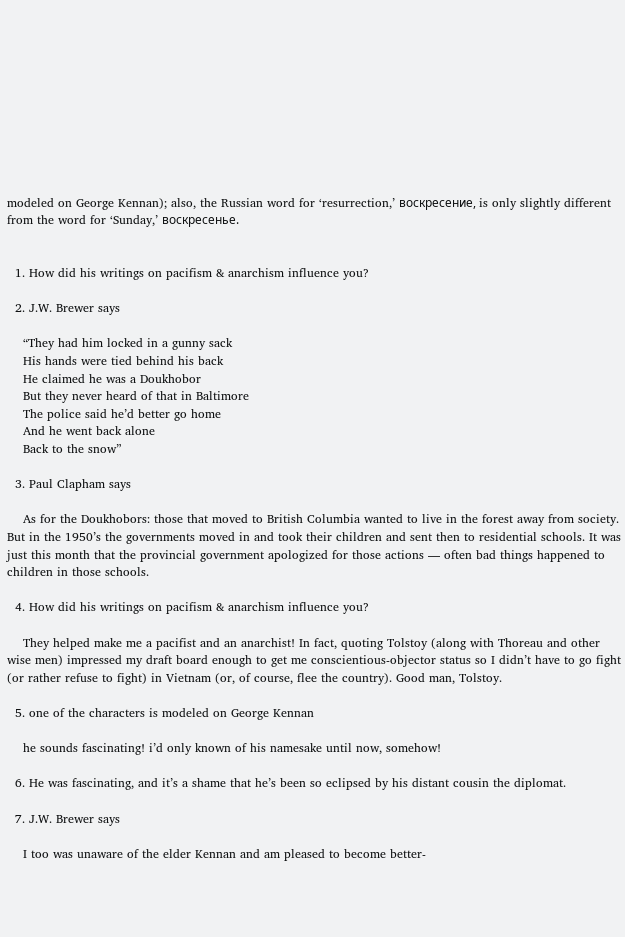modeled on George Kennan); also, the Russian word for ‘resurrection,’ воскресение, is only slightly different from the word for ‘Sunday,’ воскресенье.


  1. How did his writings on pacifism & anarchism influence you?

  2. J.W. Brewer says

    “They had him locked in a gunny sack
    His hands were tied behind his back
    He claimed he was a Doukhobor
    But they never heard of that in Baltimore
    The police said he’d better go home
    And he went back alone
    Back to the snow”

  3. Paul Clapham says

    As for the Doukhobors: those that moved to British Columbia wanted to live in the forest away from society. But in the 1950’s the governments moved in and took their children and sent then to residential schools. It was just this month that the provincial government apologized for those actions — often bad things happened to children in those schools.

  4. How did his writings on pacifism & anarchism influence you?

    They helped make me a pacifist and an anarchist! In fact, quoting Tolstoy (along with Thoreau and other wise men) impressed my draft board enough to get me conscientious-objector status so I didn’t have to go fight (or rather refuse to fight) in Vietnam (or, of course, flee the country). Good man, Tolstoy.

  5. one of the characters is modeled on George Kennan

    he sounds fascinating! i’d only known of his namesake until now, somehow!

  6. He was fascinating, and it’s a shame that he’s been so eclipsed by his distant cousin the diplomat.

  7. J.W. Brewer says

    I too was unaware of the elder Kennan and am pleased to become better-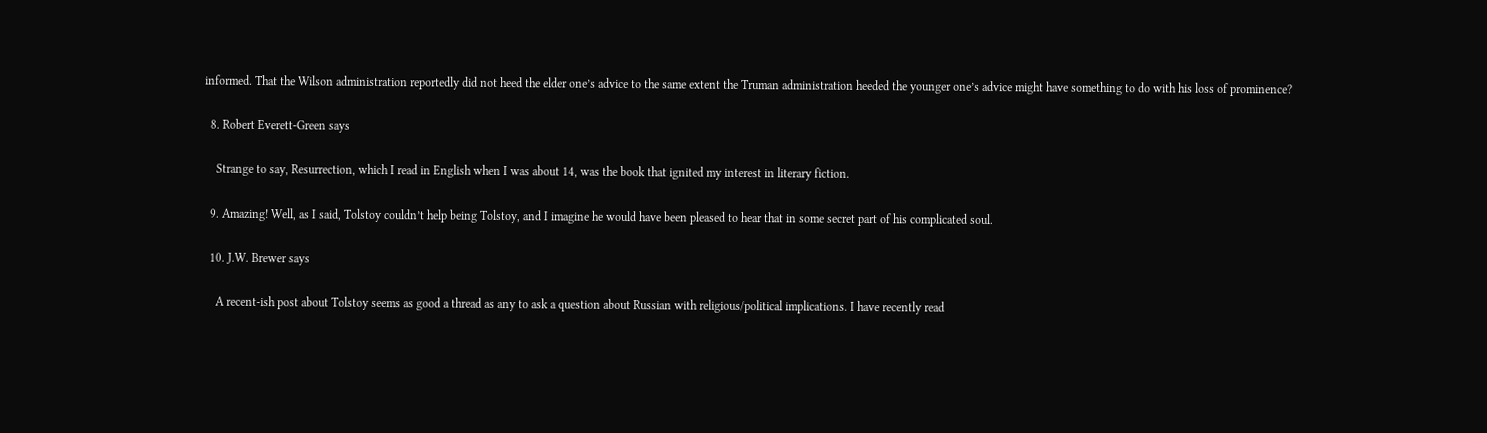informed. That the Wilson administration reportedly did not heed the elder one’s advice to the same extent the Truman administration heeded the younger one’s advice might have something to do with his loss of prominence?

  8. Robert Everett-Green says

    Strange to say, Resurrection, which I read in English when I was about 14, was the book that ignited my interest in literary fiction.

  9. Amazing! Well, as I said, Tolstoy couldn’t help being Tolstoy, and I imagine he would have been pleased to hear that in some secret part of his complicated soul.

  10. J.W. Brewer says

    A recent-ish post about Tolstoy seems as good a thread as any to ask a question about Russian with religious/political implications. I have recently read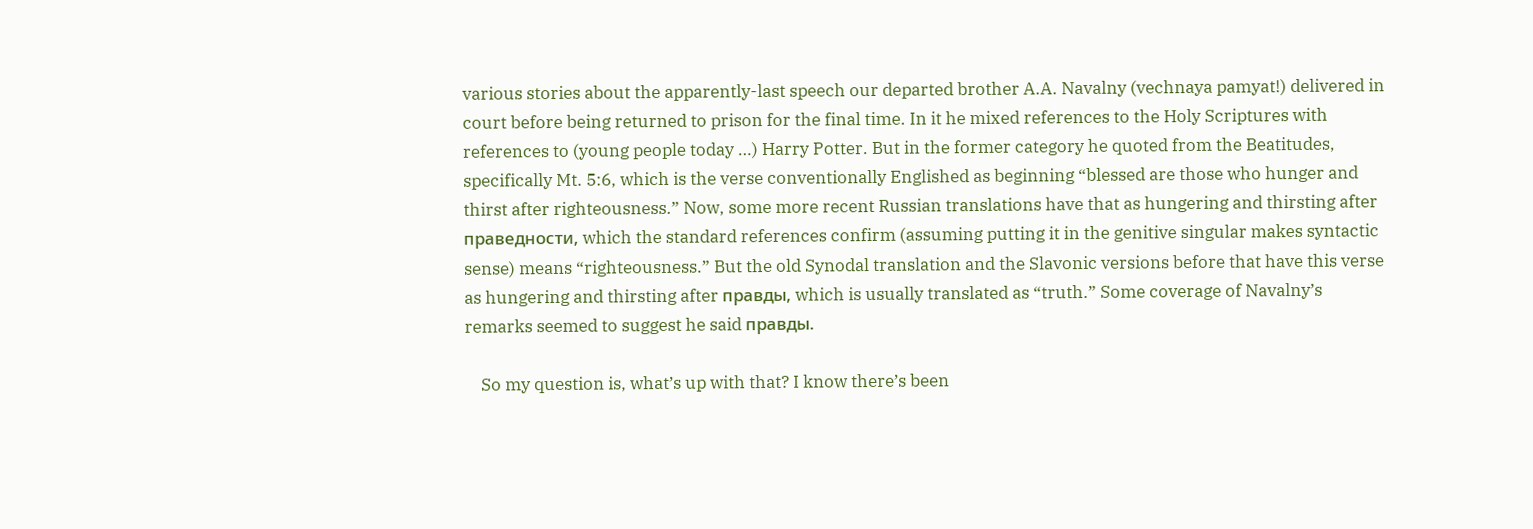various stories about the apparently-last speech our departed brother A.A. Navalny (vechnaya pamyat!) delivered in court before being returned to prison for the final time. In it he mixed references to the Holy Scriptures with references to (young people today …) Harry Potter. But in the former category he quoted from the Beatitudes, specifically Mt. 5:6, which is the verse conventionally Englished as beginning “blessed are those who hunger and thirst after righteousness.” Now, some more recent Russian translations have that as hungering and thirsting after праведности, which the standard references confirm (assuming putting it in the genitive singular makes syntactic sense) means “righteousness.” But the old Synodal translation and the Slavonic versions before that have this verse as hungering and thirsting after правды, which is usually translated as “truth.” Some coverage of Navalny’s remarks seemed to suggest he said правды.

    So my question is, what’s up with that? I know there’s been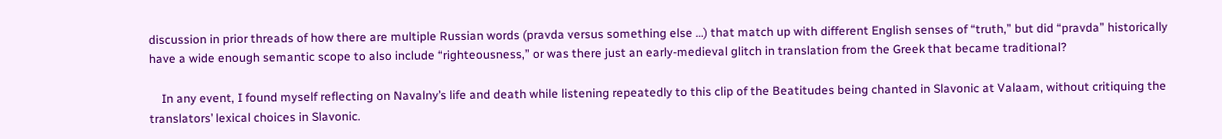discussion in prior threads of how there are multiple Russian words (pravda versus something else …) that match up with different English senses of “truth,” but did “pravda” historically have a wide enough semantic scope to also include “righteousness,” or was there just an early-medieval glitch in translation from the Greek that became traditional?

    In any event, I found myself reflecting on Navalny’s life and death while listening repeatedly to this clip of the Beatitudes being chanted in Slavonic at Valaam, without critiquing the translators’ lexical choices in Slavonic.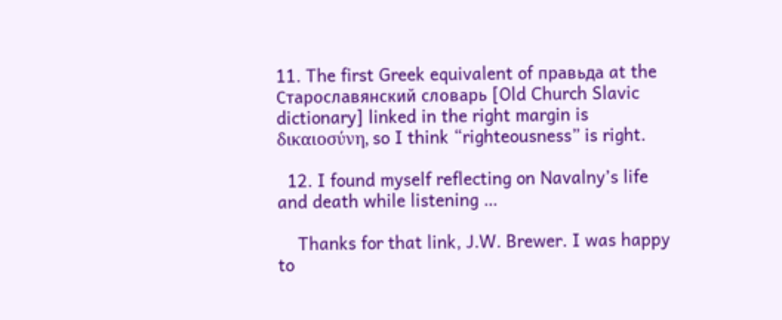11. The first Greek equivalent of правьда at the Старославянский словарь [Old Church Slavic dictionary] linked in the right margin is δικαιοσύνη, so I think “righteousness” is right.

  12. I found myself reflecting on Navalny’s life and death while listening …

    Thanks for that link, J.W. Brewer. I was happy to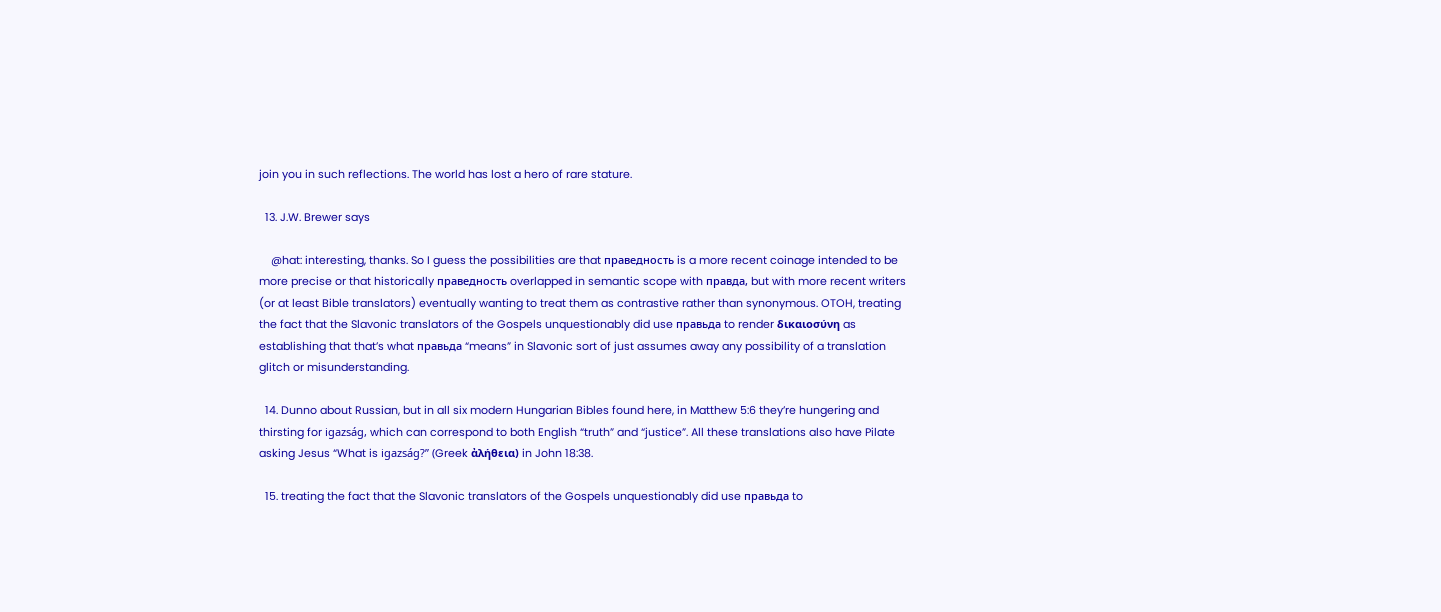join you in such reflections. The world has lost a hero of rare stature.

  13. J.W. Brewer says

    @hat: interesting, thanks. So I guess the possibilities are that праведность is a more recent coinage intended to be more precise or that historically праведность overlapped in semantic scope with правда, but with more recent writers (or at least Bible translators) eventually wanting to treat them as contrastive rather than synonymous. OTOH, treating the fact that the Slavonic translators of the Gospels unquestionably did use правьда to render δικαιοσύνη as establishing that that’s what правьда “means” in Slavonic sort of just assumes away any possibility of a translation glitch or misunderstanding.

  14. Dunno about Russian, but in all six modern Hungarian Bibles found here, in Matthew 5:6 they’re hungering and thirsting for igazság, which can correspond to both English “truth” and “justice”. All these translations also have Pilate asking Jesus “What is igazság?” (Greek ἀλήθεια) in John 18:38.

  15. treating the fact that the Slavonic translators of the Gospels unquestionably did use правьда to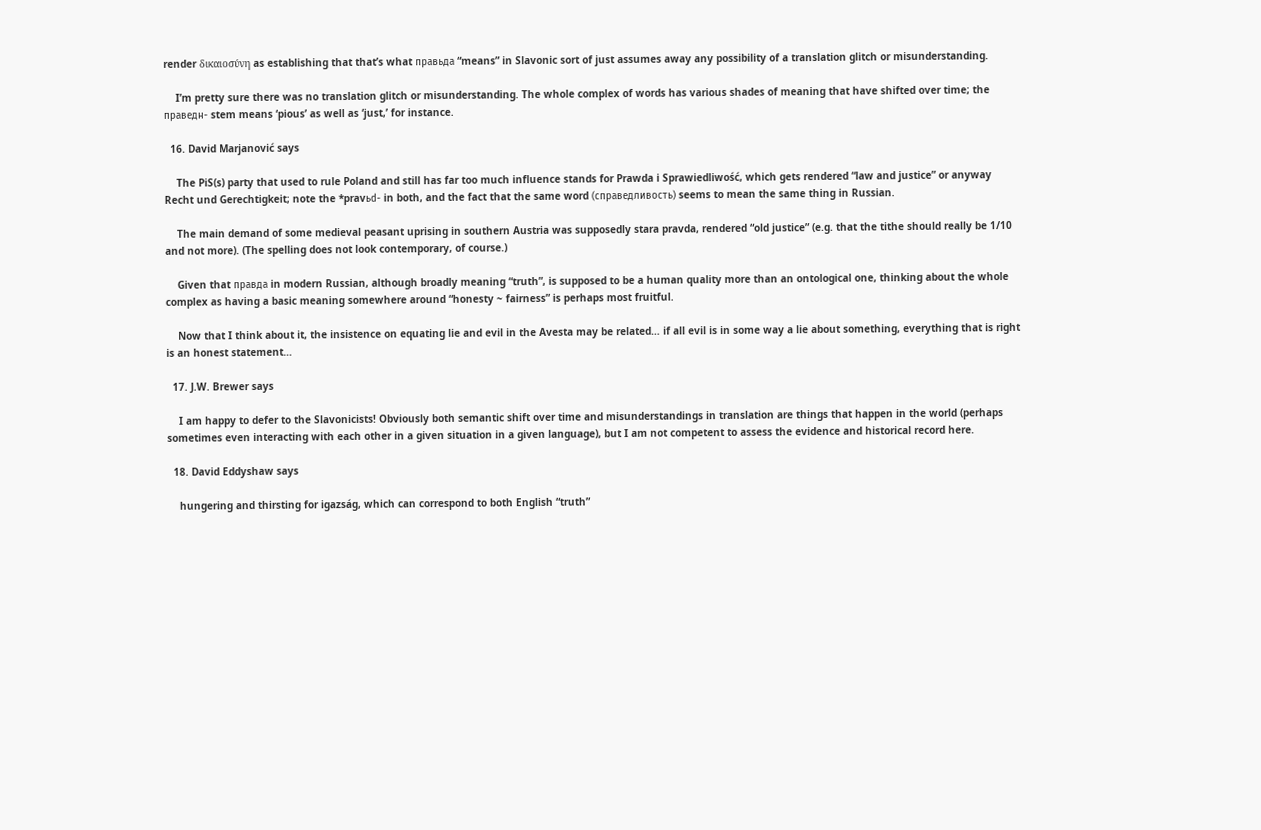render δικαιοσύνη as establishing that that’s what правьда “means” in Slavonic sort of just assumes away any possibility of a translation glitch or misunderstanding.

    I’m pretty sure there was no translation glitch or misunderstanding. The whole complex of words has various shades of meaning that have shifted over time; the праведн- stem means ‘pious’ as well as ‘just,’ for instance.

  16. David Marjanović says

    The PiS(s) party that used to rule Poland and still has far too much influence stands for Prawda i Sprawiedliwość, which gets rendered “law and justice” or anyway Recht und Gerechtigkeit; note the *pravьd- in both, and the fact that the same word (справедливость) seems to mean the same thing in Russian.

    The main demand of some medieval peasant uprising in southern Austria was supposedly stara pravda, rendered “old justice” (e.g. that the tithe should really be 1/10 and not more). (The spelling does not look contemporary, of course.)

    Given that правда in modern Russian, although broadly meaning “truth”, is supposed to be a human quality more than an ontological one, thinking about the whole complex as having a basic meaning somewhere around “honesty ~ fairness” is perhaps most fruitful.

    Now that I think about it, the insistence on equating lie and evil in the Avesta may be related… if all evil is in some way a lie about something, everything that is right is an honest statement…

  17. J.W. Brewer says

    I am happy to defer to the Slavonicists! Obviously both semantic shift over time and misunderstandings in translation are things that happen in the world (perhaps sometimes even interacting with each other in a given situation in a given language), but I am not competent to assess the evidence and historical record here.

  18. David Eddyshaw says

    hungering and thirsting for igazság, which can correspond to both English “truth”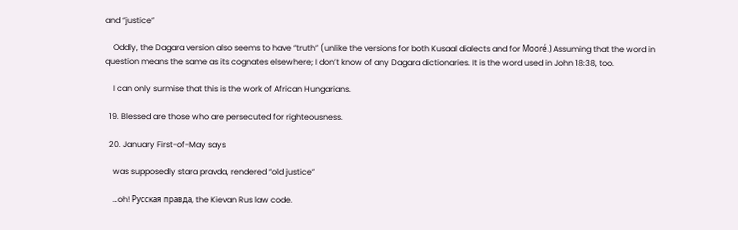and “justice”

    Oddly, the Dagara version also seems to have “truth” (unlike the versions for both Kusaal dialects and for Mooré.) Assuming that the word in question means the same as its cognates elsewhere; I don’t know of any Dagara dictionaries. It is the word used in John 18:38, too.

    I can only surmise that this is the work of African Hungarians.

  19. Blessed are those who are persecuted for righteousness.

  20. January First-of-May says

    was supposedly stara pravda, rendered “old justice”

    …oh! Русская правда, the Kievan Rus law code.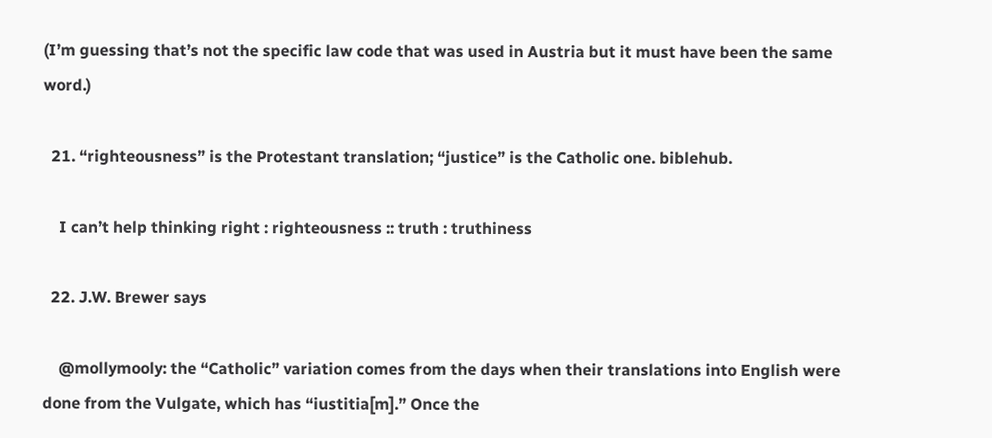(I’m guessing that’s not the specific law code that was used in Austria but it must have been the same word.)

  21. “righteousness” is the Protestant translation; “justice” is the Catholic one. biblehub.

    I can’t help thinking right : righteousness :: truth : truthiness

  22. J.W. Brewer says

    @mollymooly: the “Catholic” variation comes from the days when their translations into English were done from the Vulgate, which has “iustitia[m].” Once the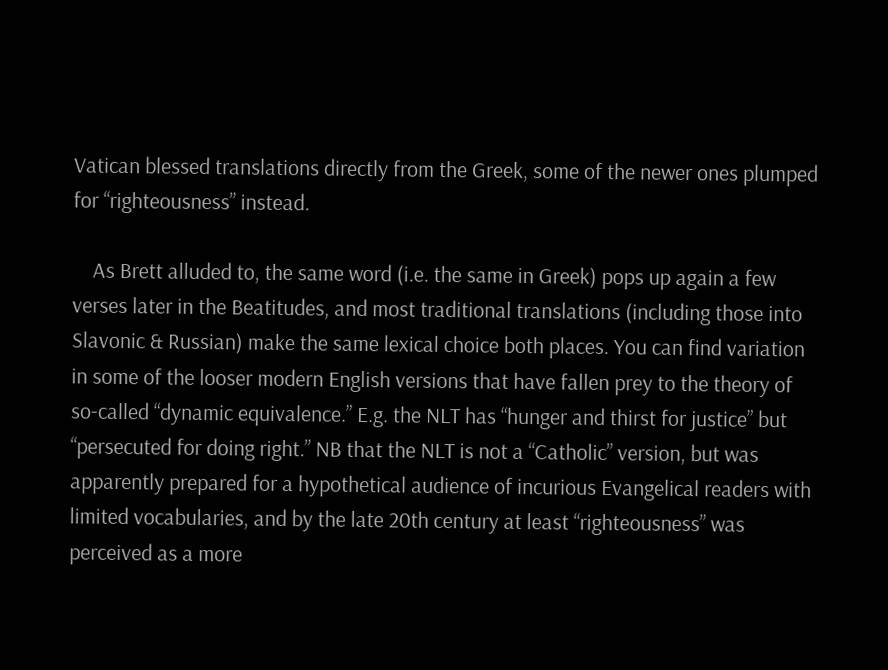Vatican blessed translations directly from the Greek, some of the newer ones plumped for “righteousness” instead.

    As Brett alluded to, the same word (i.e. the same in Greek) pops up again a few verses later in the Beatitudes, and most traditional translations (including those into Slavonic & Russian) make the same lexical choice both places. You can find variation in some of the looser modern English versions that have fallen prey to the theory of so-called “dynamic equivalence.” E.g. the NLT has “hunger and thirst for justice” but “persecuted for doing right.” NB that the NLT is not a “Catholic” version, but was apparently prepared for a hypothetical audience of incurious Evangelical readers with limited vocabularies, and by the late 20th century at least “righteousness” was perceived as a more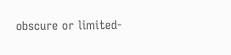obscure or limited-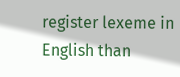register lexeme in English than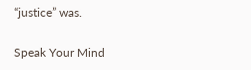“justice” was.

Speak Your Mind